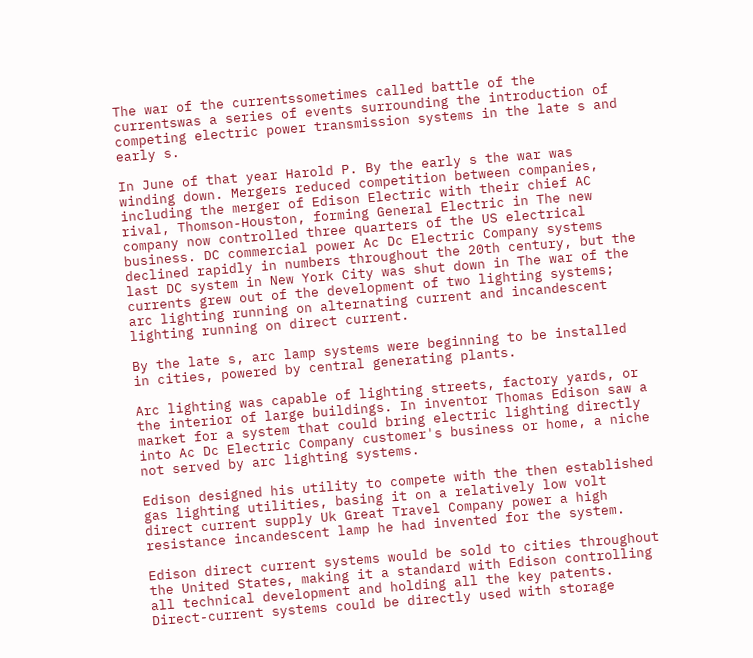The war of the currentssometimes called battle of the currentswas a series of events surrounding the introduction of competing electric power transmission systems in the late s and early s.

In June of that year Harold P. By the early s the war was winding down. Mergers reduced competition between companies, including the merger of Edison Electric with their chief AC rival, Thomson-Houston, forming General Electric in The new company now controlled three quarters of the US electrical business. DC commercial power Ac Dc Electric Company systems declined rapidly in numbers throughout the 20th century, but the last DC system in New York City was shut down in The war of the currents grew out of the development of two lighting systems; arc lighting running on alternating current and incandescent lighting running on direct current.

By the late s, arc lamp systems were beginning to be installed in cities, powered by central generating plants.

Arc lighting was capable of lighting streets, factory yards, or the interior of large buildings. In inventor Thomas Edison saw a market for a system that could bring electric lighting directly into Ac Dc Electric Company customer's business or home, a niche not served by arc lighting systems.

Edison designed his utility to compete with the then established gas lighting utilities, basing it on a relatively low volt direct current supply Uk Great Travel Company power a high resistance incandescent lamp he had invented for the system.

Edison direct current systems would be sold to cities throughout the United States, making it a standard with Edison controlling all technical development and holding all the key patents. Direct-current systems could be directly used with storage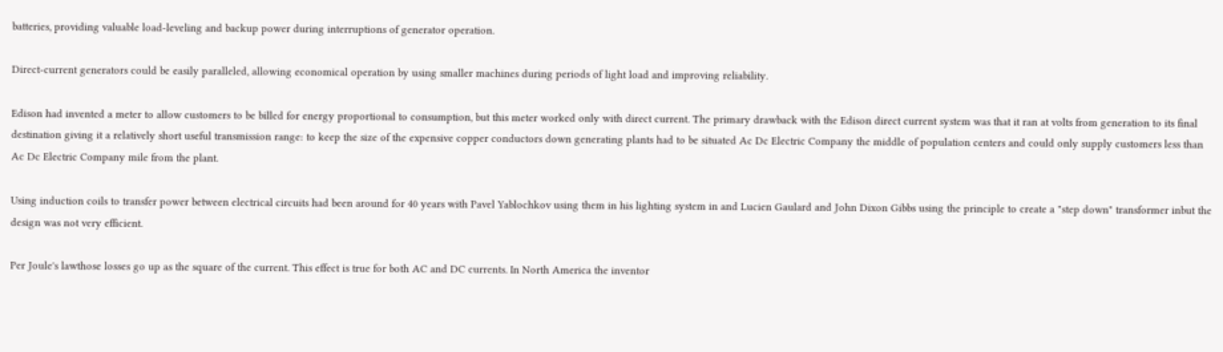batteries, providing valuable load-leveling and backup power during interruptions of generator operation.

Direct-current generators could be easily paralleled, allowing economical operation by using smaller machines during periods of light load and improving reliability.

Edison had invented a meter to allow customers to be billed for energy proportional to consumption, but this meter worked only with direct current. The primary drawback with the Edison direct current system was that it ran at volts from generation to its final destination giving it a relatively short useful transmission range: to keep the size of the expensive copper conductors down generating plants had to be situated Ac Dc Electric Company the middle of population centers and could only supply customers less than Ac Dc Electric Company mile from the plant.

Using induction coils to transfer power between electrical circuits had been around for 40 years with Pavel Yablochkov using them in his lighting system in and Lucien Gaulard and John Dixon Gibbs using the principle to create a "step down" transformer inbut the design was not very efficient.

Per Joule's lawthose losses go up as the square of the current. This effect is true for both AC and DC currents. In North America the inventor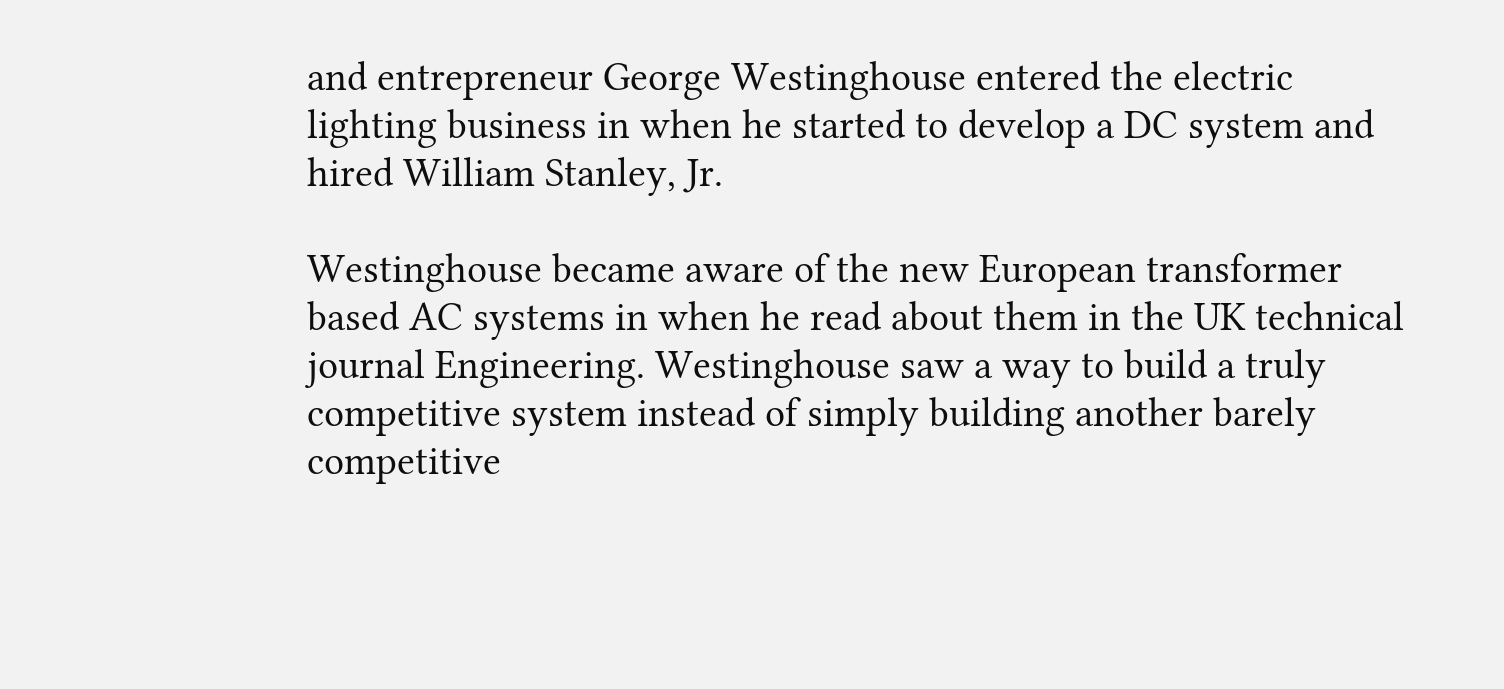and entrepreneur George Westinghouse entered the electric lighting business in when he started to develop a DC system and hired William Stanley, Jr.

Westinghouse became aware of the new European transformer based AC systems in when he read about them in the UK technical journal Engineering. Westinghouse saw a way to build a truly competitive system instead of simply building another barely competitive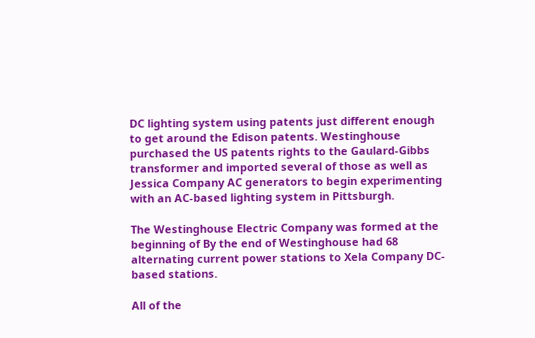DC lighting system using patents just different enough to get around the Edison patents. Westinghouse purchased the US patents rights to the Gaulard-Gibbs transformer and imported several of those as well as Jessica Company AC generators to begin experimenting with an AC-based lighting system in Pittsburgh.

The Westinghouse Electric Company was formed at the beginning of By the end of Westinghouse had 68 alternating current power stations to Xela Company DC-based stations.

All of the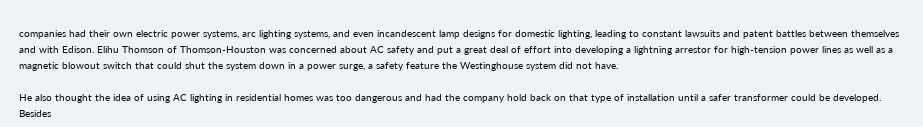companies had their own electric power systems, arc lighting systems, and even incandescent lamp designs for domestic lighting, leading to constant lawsuits and patent battles between themselves and with Edison. Elihu Thomson of Thomson-Houston was concerned about AC safety and put a great deal of effort into developing a lightning arrestor for high-tension power lines as well as a magnetic blowout switch that could shut the system down in a power surge, a safety feature the Westinghouse system did not have.

He also thought the idea of using AC lighting in residential homes was too dangerous and had the company hold back on that type of installation until a safer transformer could be developed. Besides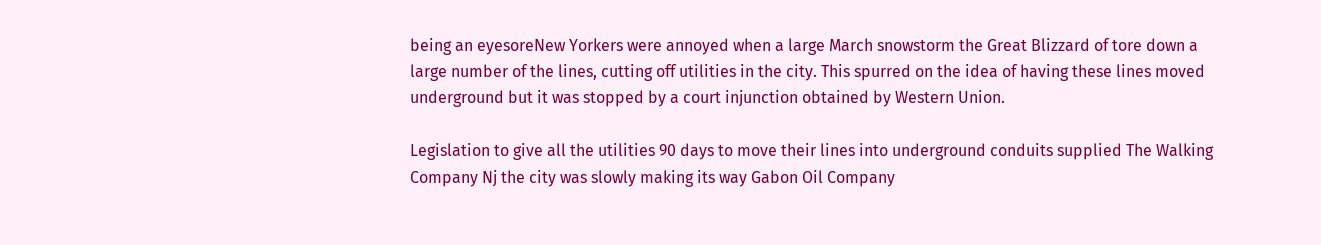being an eyesoreNew Yorkers were annoyed when a large March snowstorm the Great Blizzard of tore down a large number of the lines, cutting off utilities in the city. This spurred on the idea of having these lines moved underground but it was stopped by a court injunction obtained by Western Union.

Legislation to give all the utilities 90 days to move their lines into underground conduits supplied The Walking Company Nj the city was slowly making its way Gabon Oil Company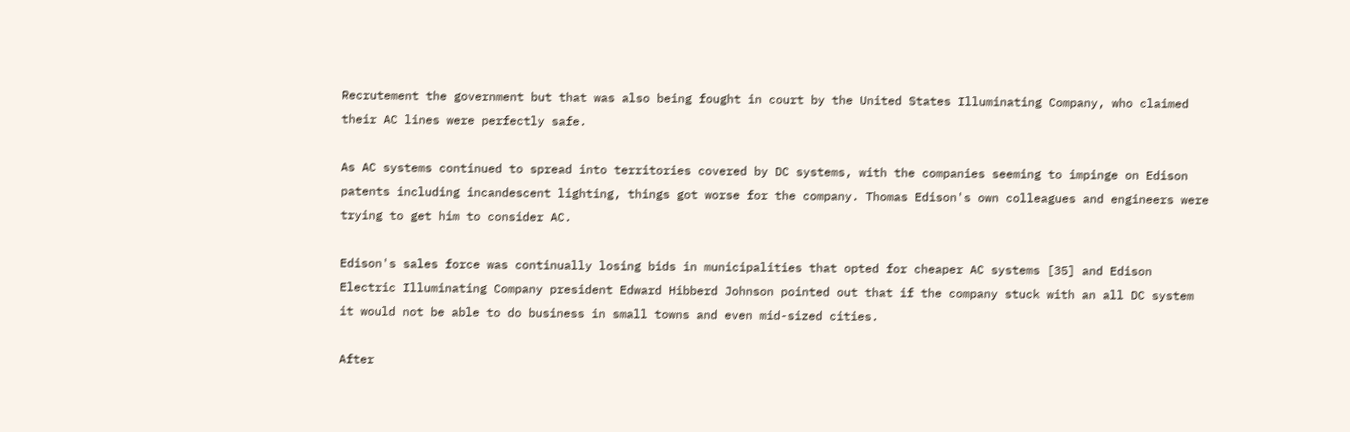Recrutement the government but that was also being fought in court by the United States Illuminating Company, who claimed their AC lines were perfectly safe.

As AC systems continued to spread into territories covered by DC systems, with the companies seeming to impinge on Edison patents including incandescent lighting, things got worse for the company. Thomas Edison's own colleagues and engineers were trying to get him to consider AC.

Edison's sales force was continually losing bids in municipalities that opted for cheaper AC systems [35] and Edison Electric Illuminating Company president Edward Hibberd Johnson pointed out that if the company stuck with an all DC system it would not be able to do business in small towns and even mid-sized cities.

After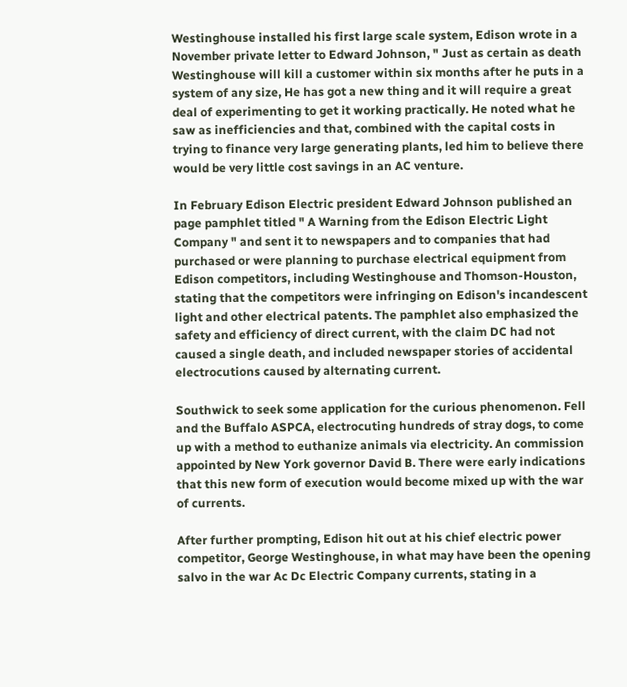Westinghouse installed his first large scale system, Edison wrote in a November private letter to Edward Johnson, " Just as certain as death Westinghouse will kill a customer within six months after he puts in a system of any size, He has got a new thing and it will require a great deal of experimenting to get it working practically. He noted what he saw as inefficiencies and that, combined with the capital costs in trying to finance very large generating plants, led him to believe there would be very little cost savings in an AC venture.

In February Edison Electric president Edward Johnson published an page pamphlet titled " A Warning from the Edison Electric Light Company " and sent it to newspapers and to companies that had purchased or were planning to purchase electrical equipment from Edison competitors, including Westinghouse and Thomson-Houston, stating that the competitors were infringing on Edison's incandescent light and other electrical patents. The pamphlet also emphasized the safety and efficiency of direct current, with the claim DC had not caused a single death, and included newspaper stories of accidental electrocutions caused by alternating current.

Southwick to seek some application for the curious phenomenon. Fell and the Buffalo ASPCA, electrocuting hundreds of stray dogs, to come up with a method to euthanize animals via electricity. An commission appointed by New York governor David B. There were early indications that this new form of execution would become mixed up with the war of currents.

After further prompting, Edison hit out at his chief electric power competitor, George Westinghouse, in what may have been the opening salvo in the war Ac Dc Electric Company currents, stating in a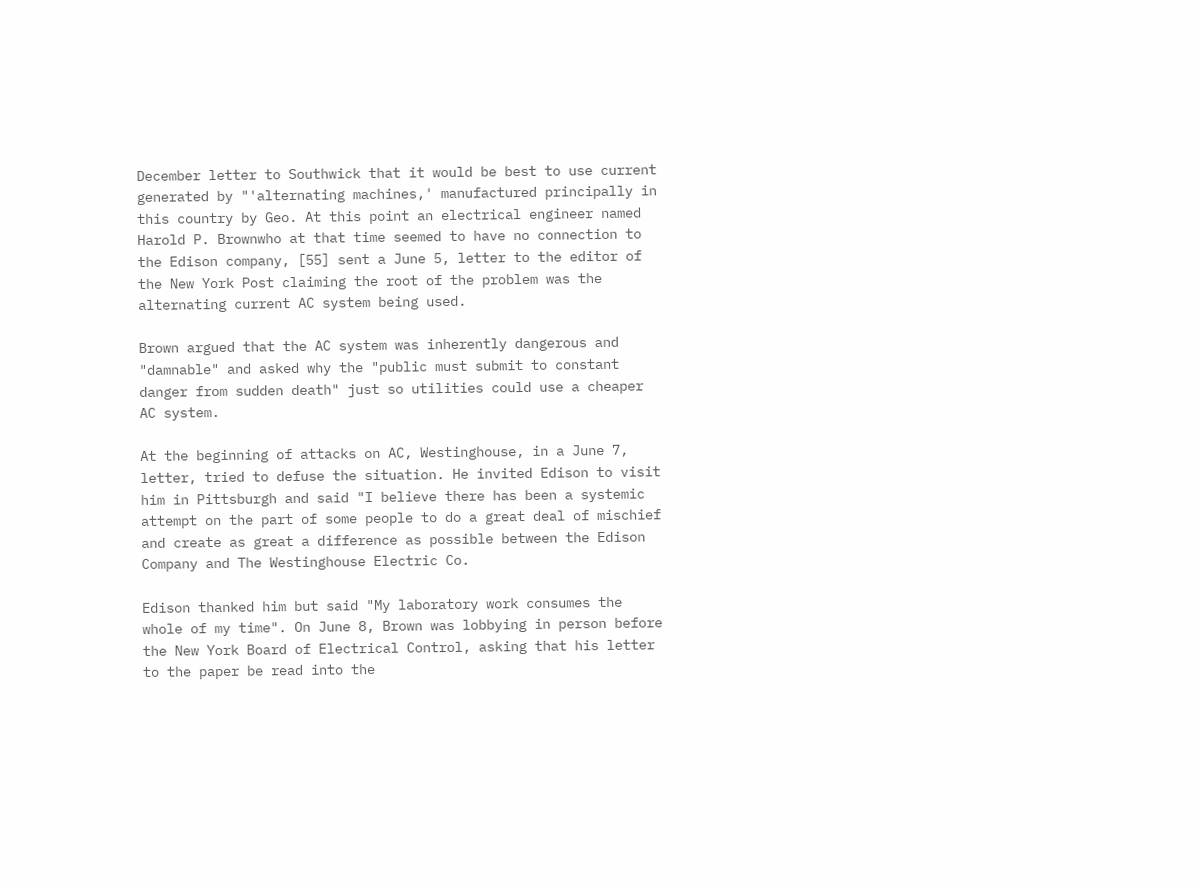December letter to Southwick that it would be best to use current generated by "'alternating machines,' manufactured principally in this country by Geo. At this point an electrical engineer named Harold P. Brownwho at that time seemed to have no connection to the Edison company, [55] sent a June 5, letter to the editor of the New York Post claiming the root of the problem was the alternating current AC system being used.

Brown argued that the AC system was inherently dangerous and "damnable" and asked why the "public must submit to constant danger from sudden death" just so utilities could use a cheaper AC system.

At the beginning of attacks on AC, Westinghouse, in a June 7, letter, tried to defuse the situation. He invited Edison to visit him in Pittsburgh and said "I believe there has been a systemic attempt on the part of some people to do a great deal of mischief and create as great a difference as possible between the Edison Company and The Westinghouse Electric Co.

Edison thanked him but said "My laboratory work consumes the whole of my time". On June 8, Brown was lobbying in person before the New York Board of Electrical Control, asking that his letter to the paper be read into the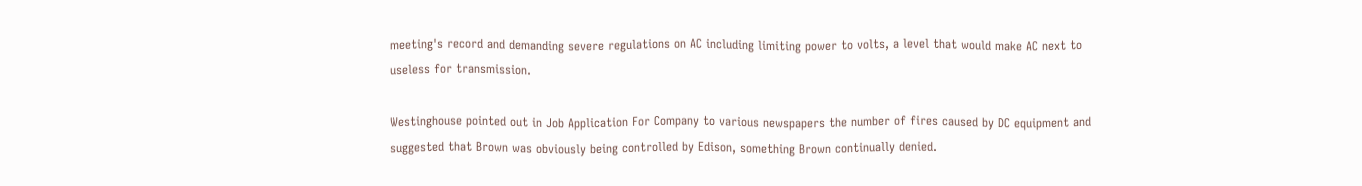meeting's record and demanding severe regulations on AC including limiting power to volts, a level that would make AC next to useless for transmission.

Westinghouse pointed out in Job Application For Company to various newspapers the number of fires caused by DC equipment and suggested that Brown was obviously being controlled by Edison, something Brown continually denied.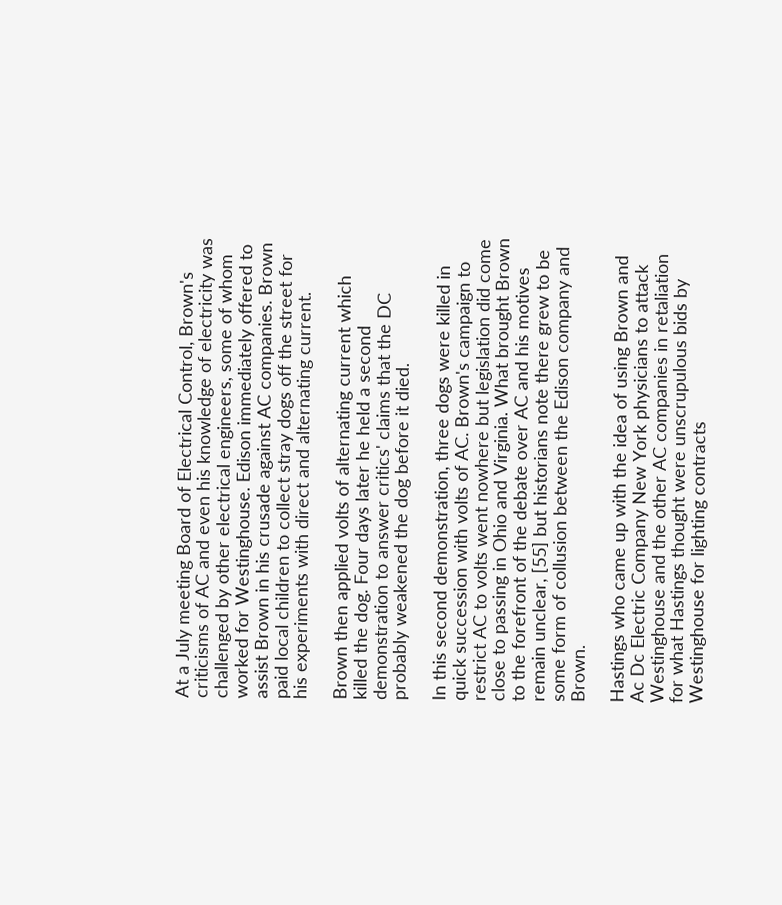At a July meeting Board of Electrical Control, Brown's criticisms of AC and even his knowledge of electricity was challenged by other electrical engineers, some of whom worked for Westinghouse. Edison immediately offered to assist Brown in his crusade against AC companies. Brown paid local children to collect stray dogs off the street for his experiments with direct and alternating current.

Brown then applied volts of alternating current which killed the dog. Four days later he held a second demonstration to answer critics' claims that the DC probably weakened the dog before it died.

In this second demonstration, three dogs were killed in quick succession with volts of AC. Brown's campaign to restrict AC to volts went nowhere but legislation did come close to passing in Ohio and Virginia. What brought Brown to the forefront of the debate over AC and his motives remain unclear, [55] but historians note there grew to be some form of collusion between the Edison company and Brown.

Hastings who came up with the idea of using Brown and Ac Dc Electric Company New York physicians to attack Westinghouse and the other AC companies in retaliation for what Hastings thought were unscrupulous bids by Westinghouse for lighting contracts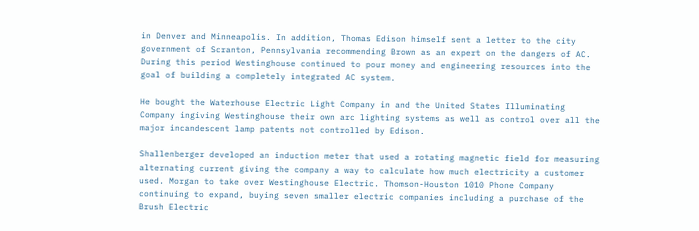in Denver and Minneapolis. In addition, Thomas Edison himself sent a letter to the city government of Scranton, Pennsylvania recommending Brown as an expert on the dangers of AC. During this period Westinghouse continued to pour money and engineering resources into the goal of building a completely integrated AC system.

He bought the Waterhouse Electric Light Company in and the United States Illuminating Company ingiving Westinghouse their own arc lighting systems as well as control over all the major incandescent lamp patents not controlled by Edison.

Shallenberger developed an induction meter that used a rotating magnetic field for measuring alternating current giving the company a way to calculate how much electricity a customer used. Morgan to take over Westinghouse Electric. Thomson-Houston 1010 Phone Company continuing to expand, buying seven smaller electric companies including a purchase of the Brush Electric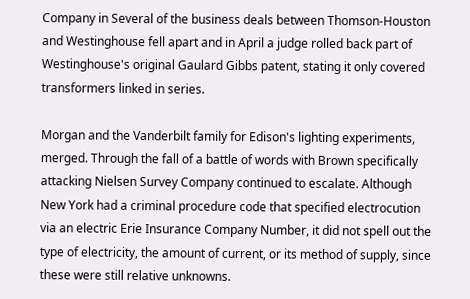Company in Several of the business deals between Thomson-Houston and Westinghouse fell apart and in April a judge rolled back part of Westinghouse's original Gaulard Gibbs patent, stating it only covered transformers linked in series.

Morgan and the Vanderbilt family for Edison's lighting experiments, merged. Through the fall of a battle of words with Brown specifically attacking Nielsen Survey Company continued to escalate. Although New York had a criminal procedure code that specified electrocution via an electric Erie Insurance Company Number, it did not spell out the type of electricity, the amount of current, or its method of supply, since these were still relative unknowns.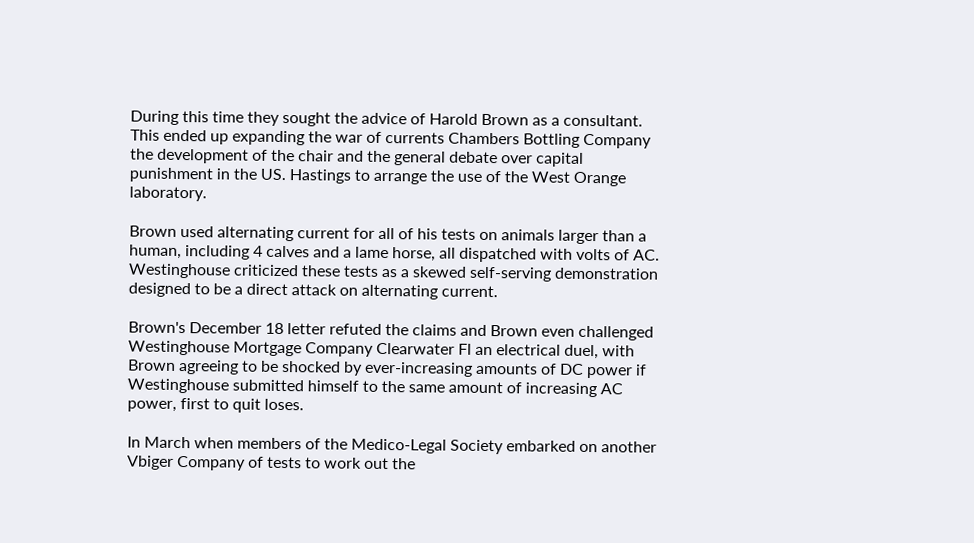During this time they sought the advice of Harold Brown as a consultant. This ended up expanding the war of currents Chambers Bottling Company the development of the chair and the general debate over capital punishment in the US. Hastings to arrange the use of the West Orange laboratory.

Brown used alternating current for all of his tests on animals larger than a human, including 4 calves and a lame horse, all dispatched with volts of AC. Westinghouse criticized these tests as a skewed self-serving demonstration designed to be a direct attack on alternating current.

Brown's December 18 letter refuted the claims and Brown even challenged Westinghouse Mortgage Company Clearwater Fl an electrical duel, with Brown agreeing to be shocked by ever-increasing amounts of DC power if Westinghouse submitted himself to the same amount of increasing AC power, first to quit loses.

In March when members of the Medico-Legal Society embarked on another Vbiger Company of tests to work out the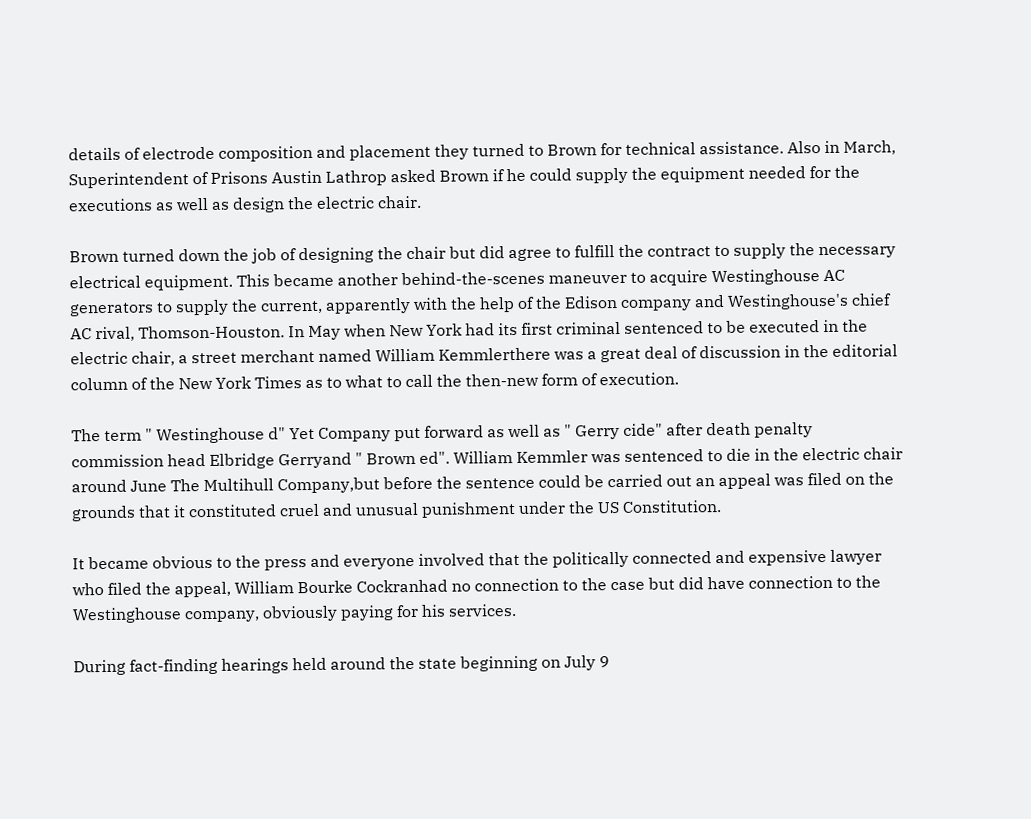details of electrode composition and placement they turned to Brown for technical assistance. Also in March, Superintendent of Prisons Austin Lathrop asked Brown if he could supply the equipment needed for the executions as well as design the electric chair.

Brown turned down the job of designing the chair but did agree to fulfill the contract to supply the necessary electrical equipment. This became another behind-the-scenes maneuver to acquire Westinghouse AC generators to supply the current, apparently with the help of the Edison company and Westinghouse's chief AC rival, Thomson-Houston. In May when New York had its first criminal sentenced to be executed in the electric chair, a street merchant named William Kemmlerthere was a great deal of discussion in the editorial column of the New York Times as to what to call the then-new form of execution.

The term " Westinghouse d" Yet Company put forward as well as " Gerry cide" after death penalty commission head Elbridge Gerryand " Brown ed". William Kemmler was sentenced to die in the electric chair around June The Multihull Company,but before the sentence could be carried out an appeal was filed on the grounds that it constituted cruel and unusual punishment under the US Constitution.

It became obvious to the press and everyone involved that the politically connected and expensive lawyer who filed the appeal, William Bourke Cockranhad no connection to the case but did have connection to the Westinghouse company, obviously paying for his services.

During fact-finding hearings held around the state beginning on July 9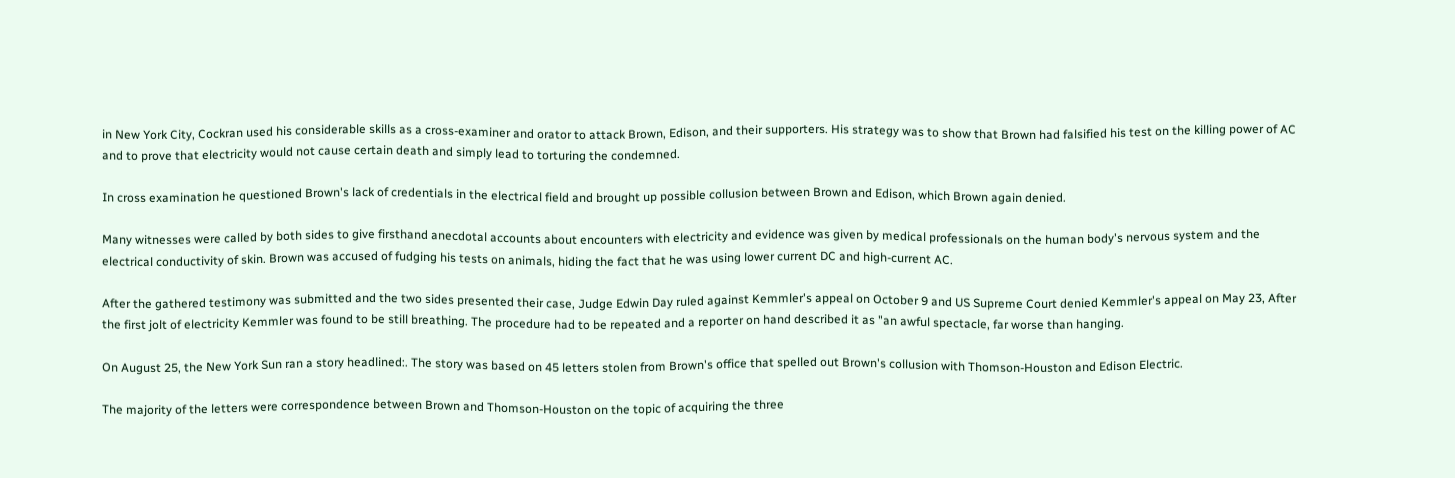in New York City, Cockran used his considerable skills as a cross-examiner and orator to attack Brown, Edison, and their supporters. His strategy was to show that Brown had falsified his test on the killing power of AC and to prove that electricity would not cause certain death and simply lead to torturing the condemned.

In cross examination he questioned Brown's lack of credentials in the electrical field and brought up possible collusion between Brown and Edison, which Brown again denied.

Many witnesses were called by both sides to give firsthand anecdotal accounts about encounters with electricity and evidence was given by medical professionals on the human body's nervous system and the electrical conductivity of skin. Brown was accused of fudging his tests on animals, hiding the fact that he was using lower current DC and high-current AC.

After the gathered testimony was submitted and the two sides presented their case, Judge Edwin Day ruled against Kemmler's appeal on October 9 and US Supreme Court denied Kemmler's appeal on May 23, After the first jolt of electricity Kemmler was found to be still breathing. The procedure had to be repeated and a reporter on hand described it as "an awful spectacle, far worse than hanging.

On August 25, the New York Sun ran a story headlined:. The story was based on 45 letters stolen from Brown's office that spelled out Brown's collusion with Thomson-Houston and Edison Electric.

The majority of the letters were correspondence between Brown and Thomson-Houston on the topic of acquiring the three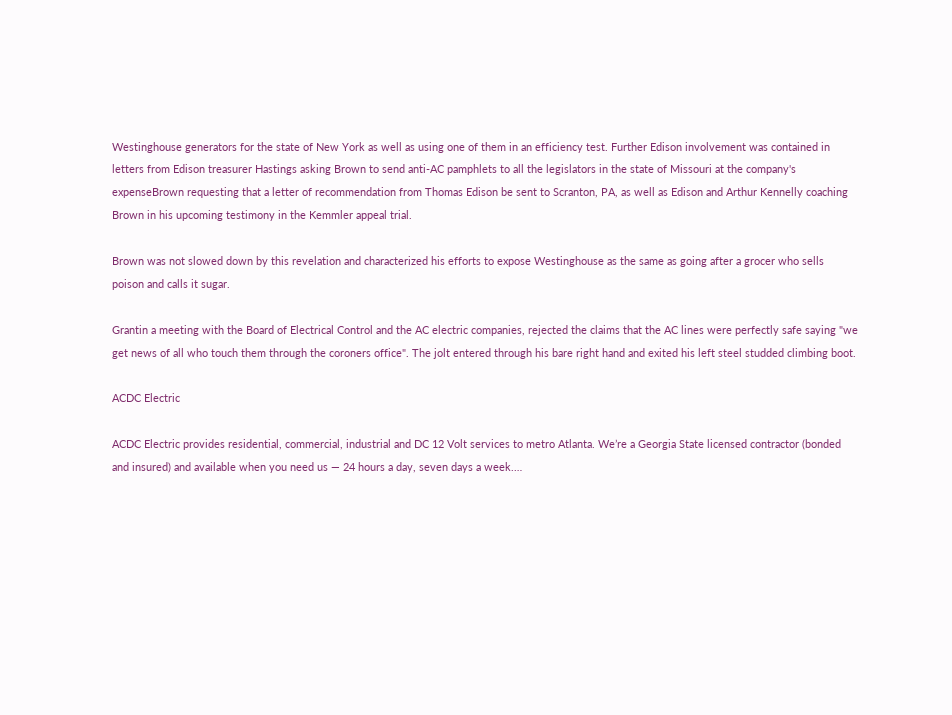Westinghouse generators for the state of New York as well as using one of them in an efficiency test. Further Edison involvement was contained in letters from Edison treasurer Hastings asking Brown to send anti-AC pamphlets to all the legislators in the state of Missouri at the company's expenseBrown requesting that a letter of recommendation from Thomas Edison be sent to Scranton, PA, as well as Edison and Arthur Kennelly coaching Brown in his upcoming testimony in the Kemmler appeal trial.

Brown was not slowed down by this revelation and characterized his efforts to expose Westinghouse as the same as going after a grocer who sells poison and calls it sugar.

Grantin a meeting with the Board of Electrical Control and the AC electric companies, rejected the claims that the AC lines were perfectly safe saying "we get news of all who touch them through the coroners office". The jolt entered through his bare right hand and exited his left steel studded climbing boot.

ACDC Electric

ACDC Electric provides residential, commercial, industrial and DC 12 Volt services to metro Atlanta. We’re a Georgia State licensed contractor (bonded and insured) and available when you need us — 24 hours a day, seven days a week.…